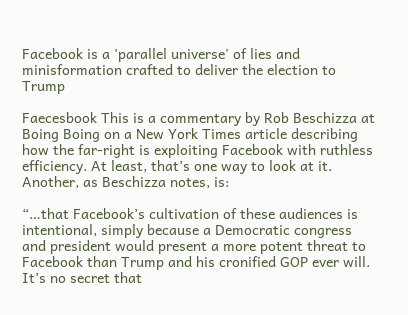Facebook is a 'parallel universe' of lies and minisformation crafted to deliver the election to Trump

Faecesbook This is a commentary by Rob Beschizza at Boing Boing on a New York Times article describing how the far-right is exploiting Facebook with ruthless efficiency. At least, that’s one way to look at it. Another, as Beschizza notes, is:

“…that Facebook’s cultivation of these audiences is intentional, simply because a Democratic congress and president would present a more potent threat to Facebook than Trump and his cronified GOP ever will. It’s no secret that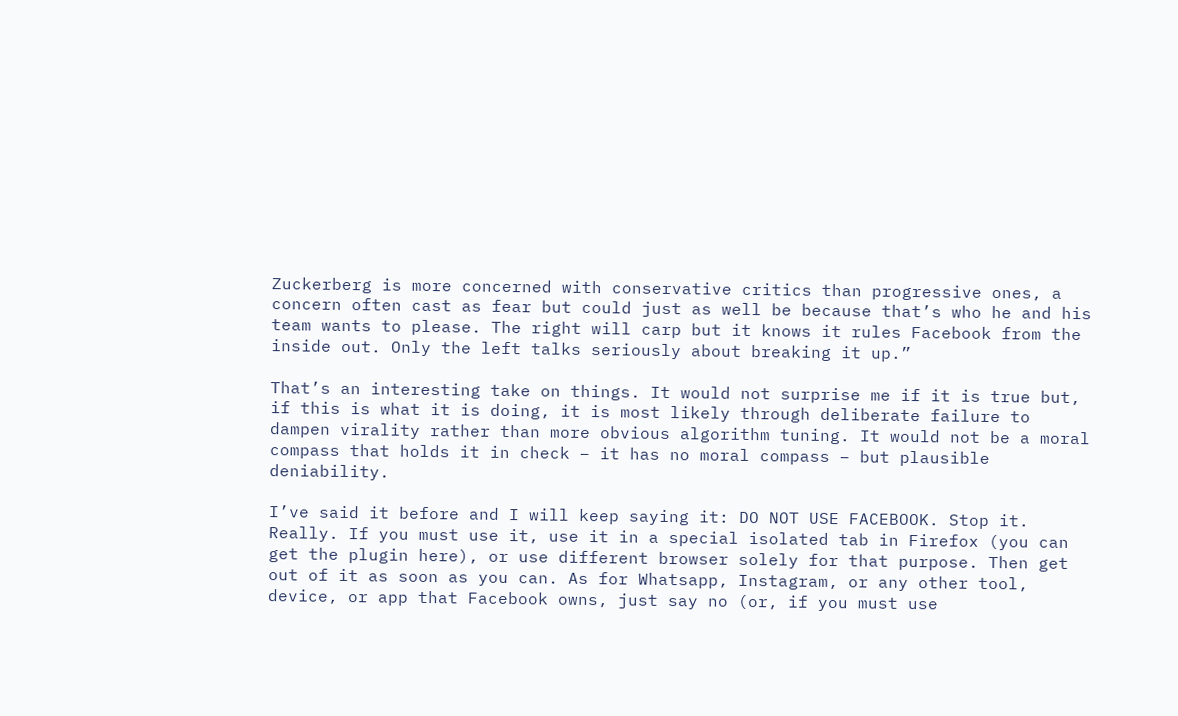Zuckerberg is more concerned with conservative critics than progressive ones, a concern often cast as fear but could just as well be because that’s who he and his team wants to please. The right will carp but it knows it rules Facebook from the inside out. Only the left talks seriously about breaking it up.”

That’s an interesting take on things. It would not surprise me if it is true but, if this is what it is doing, it is most likely through deliberate failure to dampen virality rather than more obvious algorithm tuning. It would not be a moral compass that holds it in check – it has no moral compass – but plausible deniability.

I’ve said it before and I will keep saying it: DO NOT USE FACEBOOK. Stop it. Really. If you must use it, use it in a special isolated tab in Firefox (you can get the plugin here), or use different browser solely for that purpose. Then get out of it as soon as you can. As for Whatsapp, Instagram, or any other tool, device, or app that Facebook owns, just say no (or, if you must use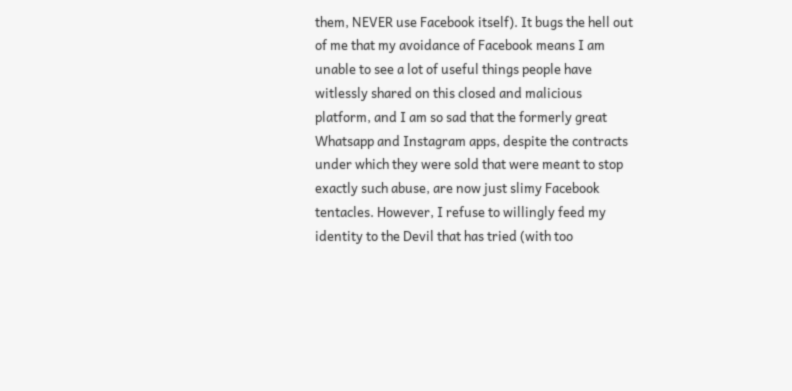them, NEVER use Facebook itself). It bugs the hell out of me that my avoidance of Facebook means I am unable to see a lot of useful things people have witlessly shared on this closed and malicious platform, and I am so sad that the formerly great Whatsapp and Instagram apps, despite the contracts under which they were sold that were meant to stop exactly such abuse, are now just slimy Facebook tentacles. However, I refuse to willingly feed my identity to the Devil that has tried (with too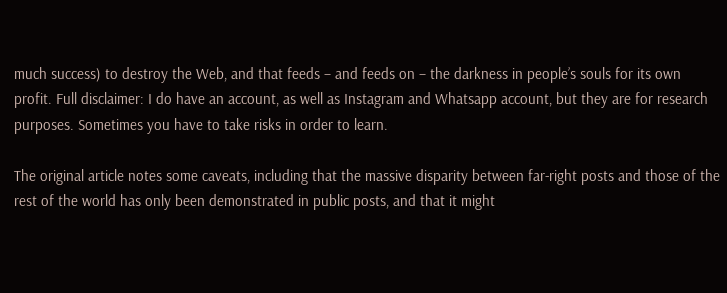much success) to destroy the Web, and that feeds – and feeds on – the darkness in people’s souls for its own profit. Full disclaimer: I do have an account, as well as Instagram and Whatsapp account, but they are for research purposes. Sometimes you have to take risks in order to learn.

The original article notes some caveats, including that the massive disparity between far-right posts and those of the rest of the world has only been demonstrated in public posts, and that it might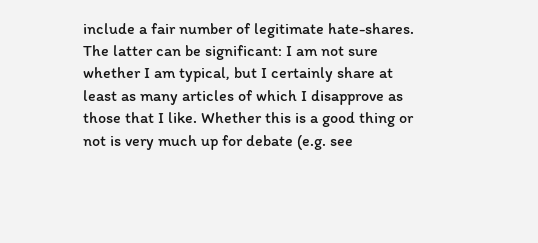include a fair number of legitimate hate-shares. The latter can be significant: I am not sure whether I am typical, but I certainly share at least as many articles of which I disapprove as those that I like. Whether this is a good thing or not is very much up for debate (e.g. see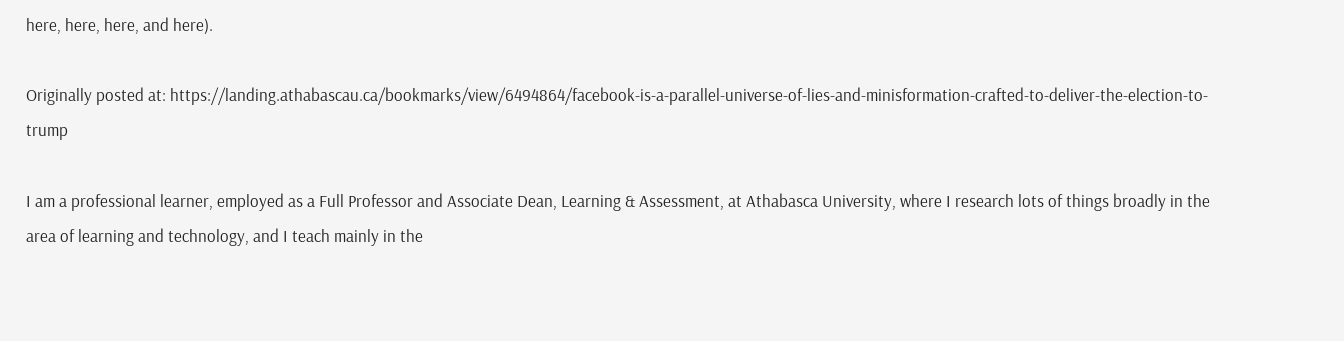here, here, here, and here).

Originally posted at: https://landing.athabascau.ca/bookmarks/view/6494864/facebook-is-a-parallel-universe-of-lies-and-minisformation-crafted-to-deliver-the-election-to-trump

I am a professional learner, employed as a Full Professor and Associate Dean, Learning & Assessment, at Athabasca University, where I research lots of things broadly in the area of learning and technology, and I teach mainly in the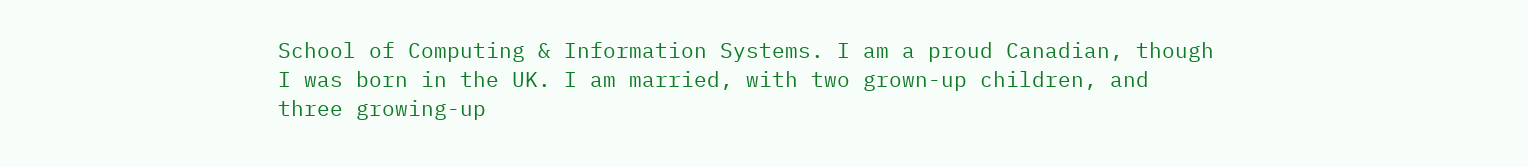School of Computing & Information Systems. I am a proud Canadian, though I was born in the UK. I am married, with two grown-up children, and three growing-up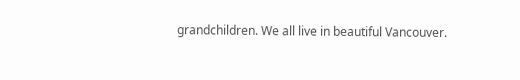grandchildren. We all live in beautiful Vancouver.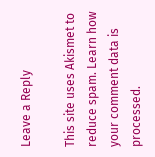Leave a Reply

This site uses Akismet to reduce spam. Learn how your comment data is processed.